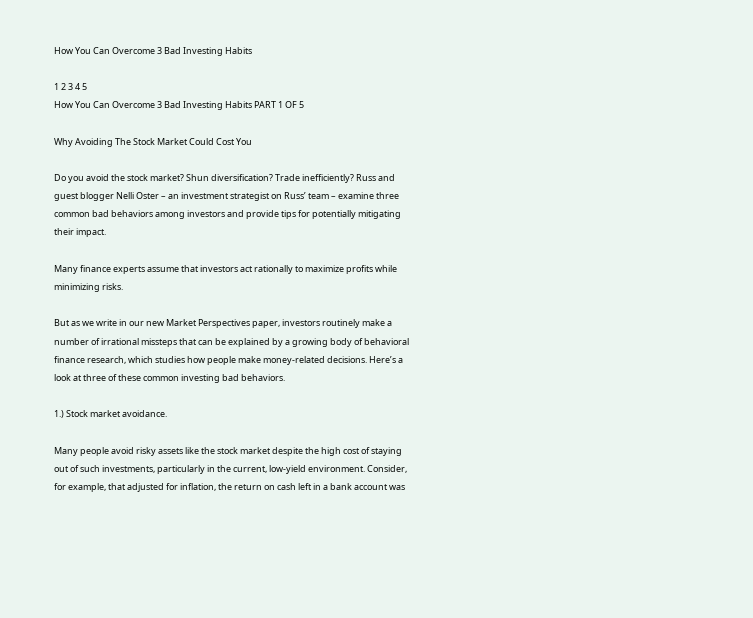How You Can Overcome 3 Bad Investing Habits

1 2 3 4 5
How You Can Overcome 3 Bad Investing Habits PART 1 OF 5

Why Avoiding The Stock Market Could Cost You

Do you avoid the stock market? Shun diversification? Trade inefficiently? Russ and guest blogger Nelli Oster – an investment strategist on Russ’ team – examine three common bad behaviors among investors and provide tips for potentially mitigating their impact.

Many finance experts assume that investors act rationally to maximize profits while minimizing risks.

But as we write in our new Market Perspectives paper, investors routinely make a number of irrational missteps that can be explained by a growing body of behavioral finance research, which studies how people make money-related decisions. Here’s a look at three of these common investing bad behaviors.

1.) Stock market avoidance.

Many people avoid risky assets like the stock market despite the high cost of staying out of such investments, particularly in the current, low-yield environment. Consider, for example, that adjusted for inflation, the return on cash left in a bank account was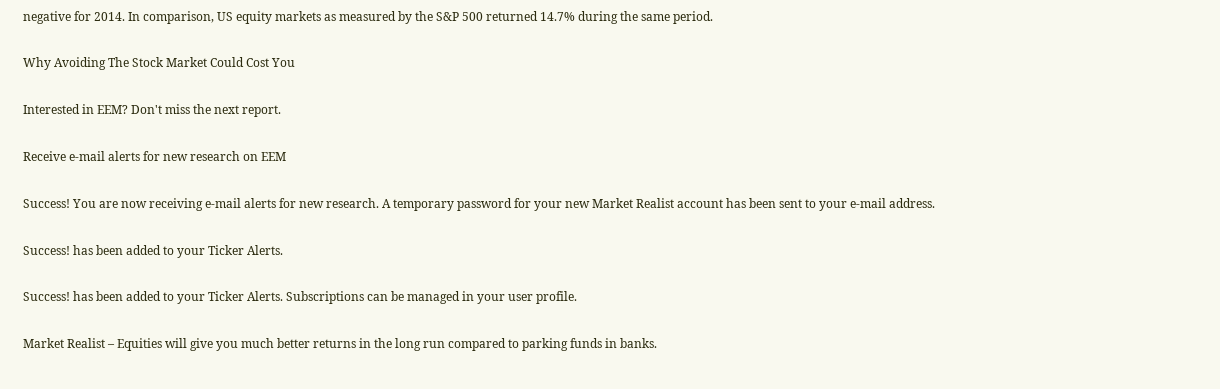negative for 2014. In comparison, US equity markets as measured by the S&P 500 returned 14.7% during the same period.

Why Avoiding The Stock Market Could Cost You

Interested in EEM? Don't miss the next report.

Receive e-mail alerts for new research on EEM

Success! You are now receiving e-mail alerts for new research. A temporary password for your new Market Realist account has been sent to your e-mail address.

Success! has been added to your Ticker Alerts.

Success! has been added to your Ticker Alerts. Subscriptions can be managed in your user profile.

Market Realist – Equities will give you much better returns in the long run compared to parking funds in banks.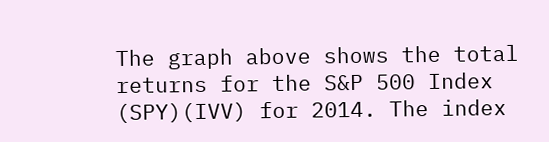The graph above shows the total returns for the S&P 500 Index (SPY)(IVV) for 2014. The index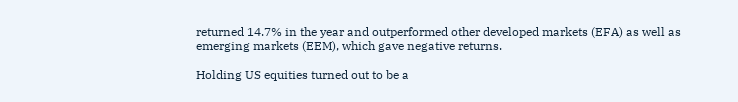returned 14.7% in the year and outperformed other developed markets (EFA) as well as emerging markets (EEM), which gave negative returns.

Holding US equities turned out to be a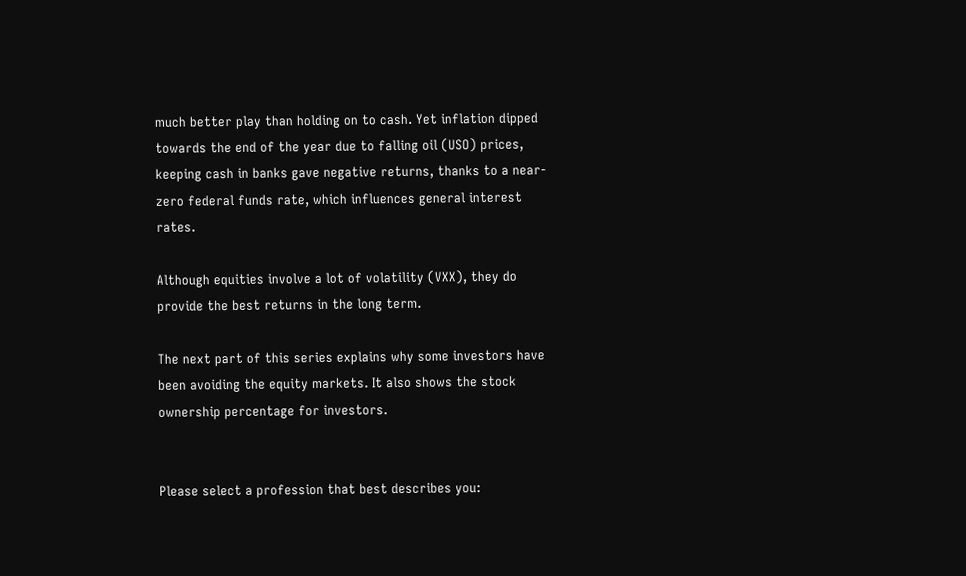much better play than holding on to cash. Yet inflation dipped towards the end of the year due to falling oil (USO) prices, keeping cash in banks gave negative returns, thanks to a near-zero federal funds rate, which influences general interest rates.

Although equities involve a lot of volatility (VXX), they do provide the best returns in the long term.

The next part of this series explains why some investors have been avoiding the equity markets. It also shows the stock ownership percentage for investors.


Please select a profession that best describes you: